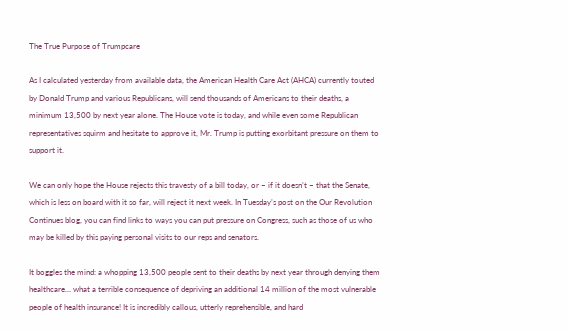The True Purpose of Trumpcare

As I calculated yesterday from available data, the American Health Care Act (AHCA) currently touted by Donald Trump and various Republicans, will send thousands of Americans to their deaths, a minimum 13,500 by next year alone. The House vote is today, and while even some Republican representatives squirm and hesitate to approve it, Mr. Trump is putting exorbitant pressure on them to support it.

We can only hope the House rejects this travesty of a bill today, or – if it doesn’t – that the Senate, which is less on board with it so far, will reject it next week. In Tuesday’s post on the Our Revolution Continues blog, you can find links to ways you can put pressure on Congress, such as those of us who may be killed by this paying personal visits to our reps and senators.

It boggles the mind: a whopping 13,500 people sent to their deaths by next year through denying them healthcare… what a terrible consequence of depriving an additional 14 million of the most vulnerable people of health insurance! It is incredibly callous, utterly reprehensible, and hard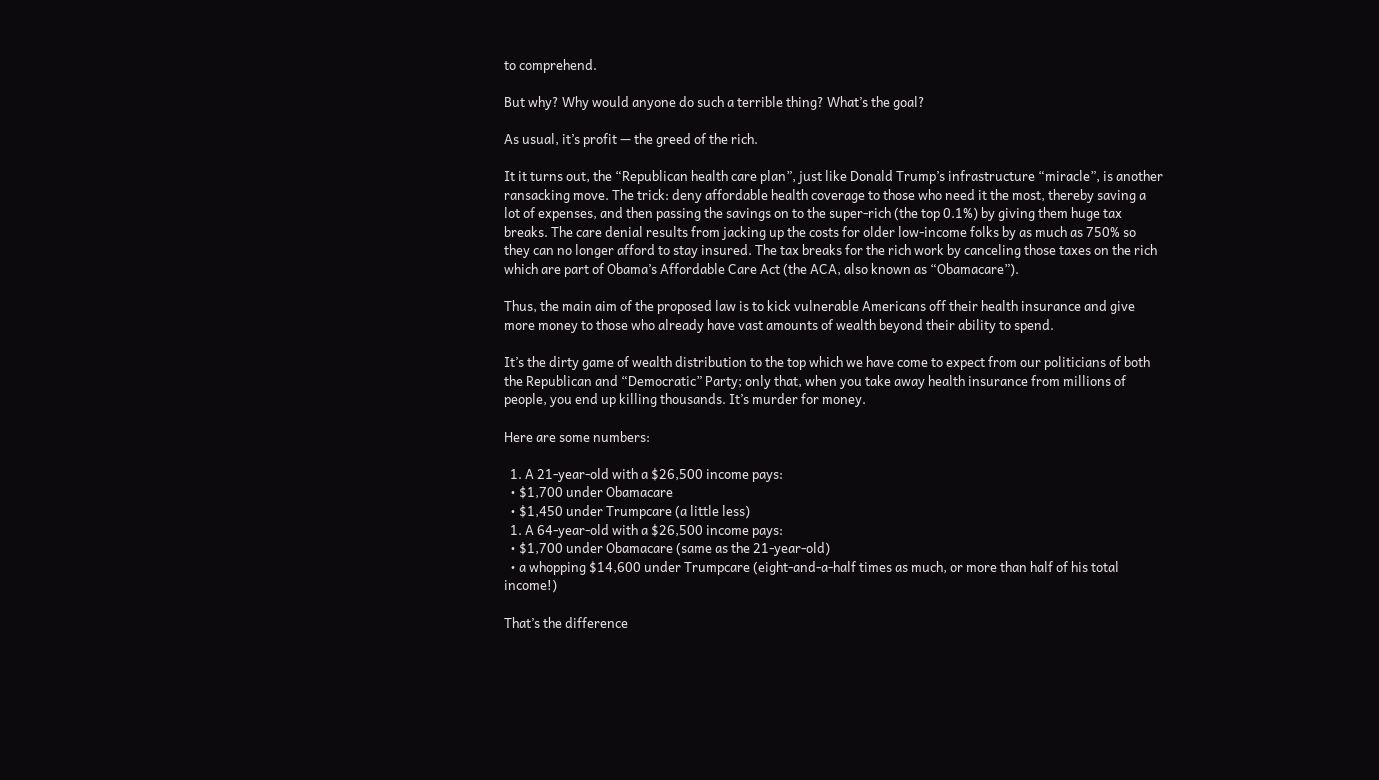to comprehend.

But why? Why would anyone do such a terrible thing? What’s the goal?

As usual, it’s profit — the greed of the rich.

It it turns out, the “Republican health care plan”, just like Donald Trump’s infrastructure “miracle”, is another ransacking move. The trick: deny affordable health coverage to those who need it the most, thereby saving a lot of expenses, and then passing the savings on to the super-rich (the top 0.1%) by giving them huge tax breaks. The care denial results from jacking up the costs for older low-income folks by as much as 750% so they can no longer afford to stay insured. The tax breaks for the rich work by canceling those taxes on the rich which are part of Obama’s Affordable Care Act (the ACA, also known as “Obamacare”).

Thus, the main aim of the proposed law is to kick vulnerable Americans off their health insurance and give more money to those who already have vast amounts of wealth beyond their ability to spend.

It’s the dirty game of wealth distribution to the top which we have come to expect from our politicians of both the Republican and “Democratic” Party; only that, when you take away health insurance from millions of people, you end up killing thousands. It’s murder for money.

Here are some numbers:

  1. A 21-year-old with a $26,500 income pays:
  • $1,700 under Obamacare
  • $1,450 under Trumpcare (a little less)
  1. A 64-year-old with a $26,500 income pays:
  • $1,700 under Obamacare (same as the 21-year-old)
  • a whopping $14,600 under Trumpcare (eight-and-a-half times as much, or more than half of his total income!)

That’s the difference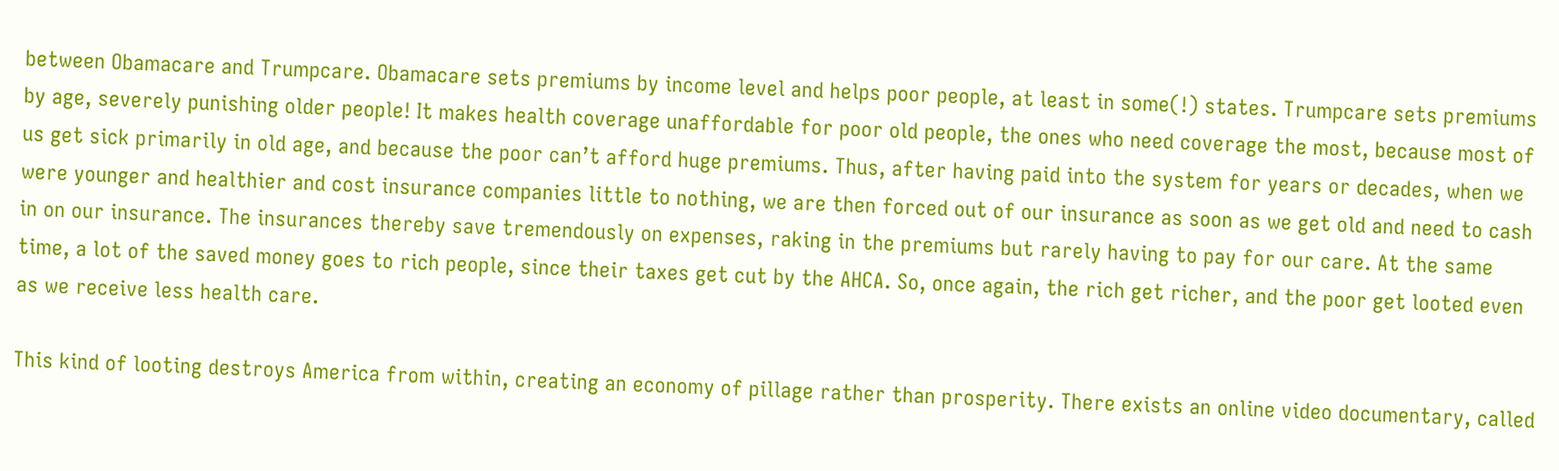between Obamacare and Trumpcare. Obamacare sets premiums by income level and helps poor people, at least in some(!) states. Trumpcare sets premiums by age, severely punishing older people! It makes health coverage unaffordable for poor old people, the ones who need coverage the most, because most of us get sick primarily in old age, and because the poor can’t afford huge premiums. Thus, after having paid into the system for years or decades, when we were younger and healthier and cost insurance companies little to nothing, we are then forced out of our insurance as soon as we get old and need to cash in on our insurance. The insurances thereby save tremendously on expenses, raking in the premiums but rarely having to pay for our care. At the same time, a lot of the saved money goes to rich people, since their taxes get cut by the AHCA. So, once again, the rich get richer, and the poor get looted even as we receive less health care.

This kind of looting destroys America from within, creating an economy of pillage rather than prosperity. There exists an online video documentary, called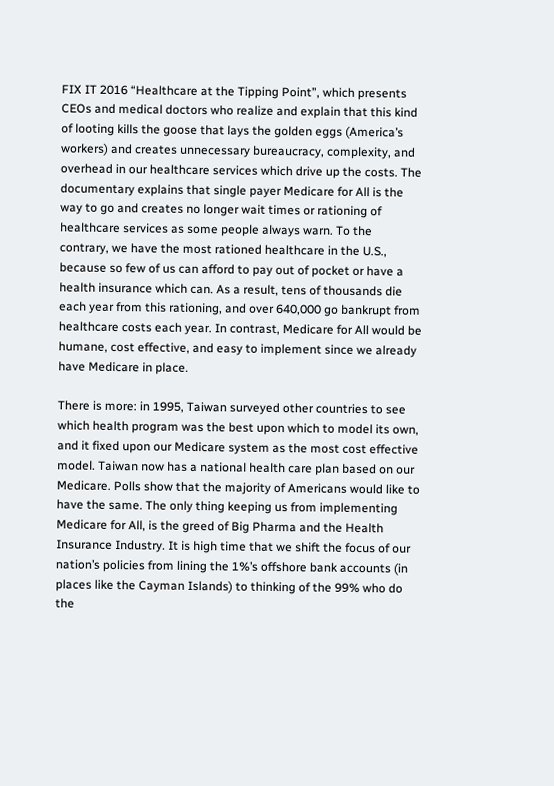FIX IT 2016 “Healthcare at the Tipping Point”, which presents CEOs and medical doctors who realize and explain that this kind of looting kills the goose that lays the golden eggs (America’s workers) and creates unnecessary bureaucracy, complexity, and overhead in our healthcare services which drive up the costs. The documentary explains that single payer Medicare for All is the way to go and creates no longer wait times or rationing of healthcare services as some people always warn. To the contrary, we have the most rationed healthcare in the U.S., because so few of us can afford to pay out of pocket or have a health insurance which can. As a result, tens of thousands die each year from this rationing, and over 640,000 go bankrupt from healthcare costs each year. In contrast, Medicare for All would be humane, cost effective, and easy to implement since we already have Medicare in place.

There is more: in 1995, Taiwan surveyed other countries to see which health program was the best upon which to model its own, and it fixed upon our Medicare system as the most cost effective model. Taiwan now has a national health care plan based on our Medicare. Polls show that the majority of Americans would like to have the same. The only thing keeping us from implementing Medicare for All, is the greed of Big Pharma and the Health Insurance Industry. It is high time that we shift the focus of our nation’s policies from lining the 1%’s offshore bank accounts (in places like the Cayman Islands) to thinking of the 99% who do the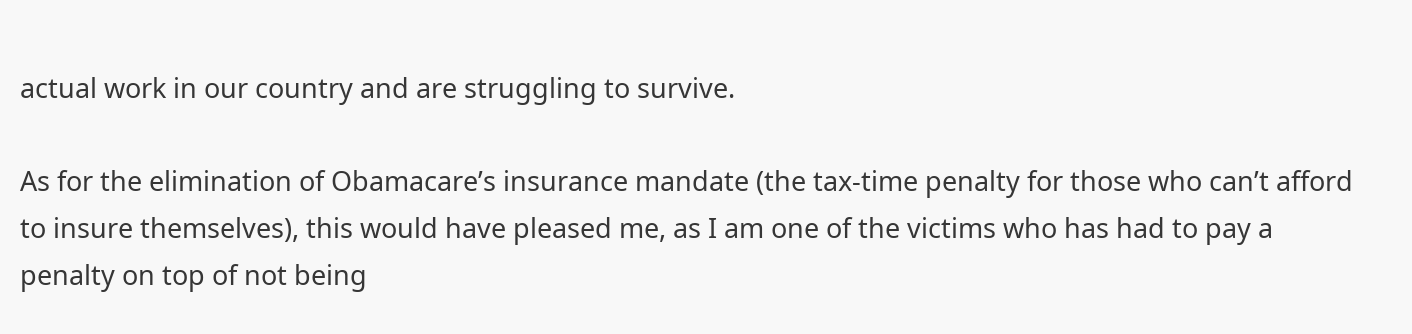actual work in our country and are struggling to survive.

As for the elimination of Obamacare’s insurance mandate (the tax-time penalty for those who can’t afford to insure themselves), this would have pleased me, as I am one of the victims who has had to pay a penalty on top of not being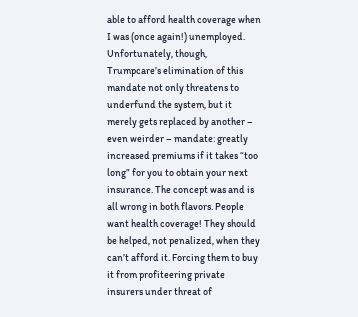able to afford health coverage when I was (once again!) unemployed. Unfortunately, though, Trumpcare’s elimination of this mandate not only threatens to underfund the system, but it merely gets replaced by another – even weirder – mandate: greatly increased premiums if it takes “too long” for you to obtain your next insurance. The concept was and is all wrong in both flavors. People want health coverage! They should be helped, not penalized, when they can’t afford it. Forcing them to buy it from profiteering private insurers under threat of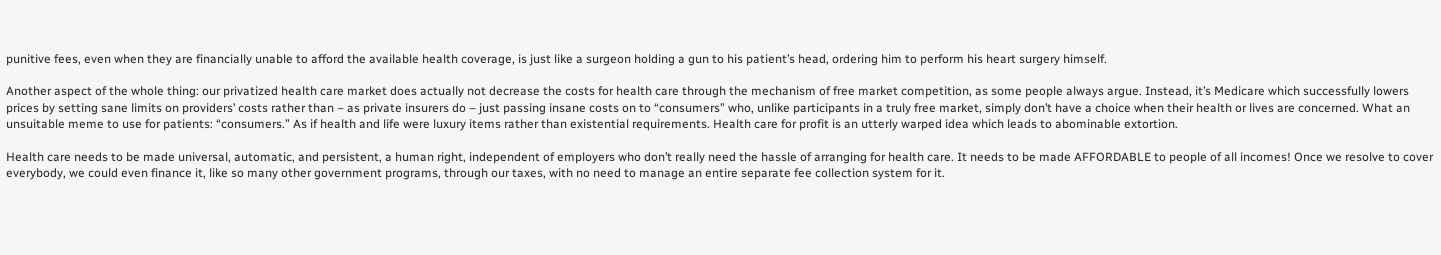punitive fees, even when they are financially unable to afford the available health coverage, is just like a surgeon holding a gun to his patient’s head, ordering him to perform his heart surgery himself.

Another aspect of the whole thing: our privatized health care market does actually not decrease the costs for health care through the mechanism of free market competition, as some people always argue. Instead, it’s Medicare which successfully lowers prices by setting sane limits on providers’ costs rather than – as private insurers do – just passing insane costs on to “consumers” who, unlike participants in a truly free market, simply don’t have a choice when their health or lives are concerned. What an unsuitable meme to use for patients: “consumers.” As if health and life were luxury items rather than existential requirements. Health care for profit is an utterly warped idea which leads to abominable extortion.

Health care needs to be made universal, automatic, and persistent, a human right, independent of employers who don’t really need the hassle of arranging for health care. It needs to be made AFFORDABLE to people of all incomes! Once we resolve to cover everybody, we could even finance it, like so many other government programs, through our taxes, with no need to manage an entire separate fee collection system for it.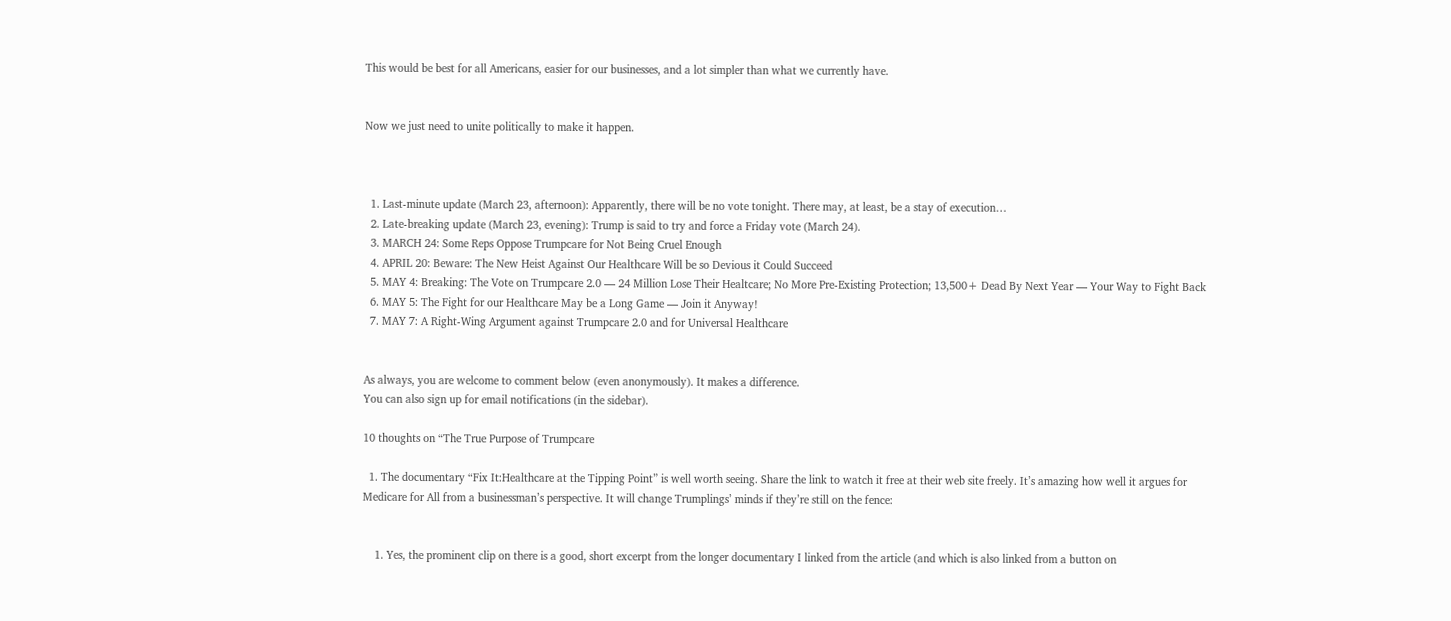This would be best for all Americans, easier for our businesses, and a lot simpler than what we currently have.


Now we just need to unite politically to make it happen.



  1. Last-minute update (March 23, afternoon): Apparently, there will be no vote tonight. There may, at least, be a stay of execution…
  2. Late-breaking update (March 23, evening): Trump is said to try and force a Friday vote (March 24).
  3. MARCH 24: Some Reps Oppose Trumpcare for Not Being Cruel Enough
  4. APRIL 20: Beware: The New Heist Against Our Healthcare Will be so Devious it Could Succeed
  5. MAY 4: Breaking: The Vote on Trumpcare 2.0 — 24 Million Lose Their Healtcare; No More Pre-Existing Protection; 13,500+ Dead By Next Year — Your Way to Fight Back
  6. MAY 5: The Fight for our Healthcare May be a Long Game — Join it Anyway!
  7. MAY 7: A Right-Wing Argument against Trumpcare 2.0 and for Universal Healthcare


As always, you are welcome to comment below (even anonymously). It makes a difference.
You can also sign up for email notifications (in the sidebar).

10 thoughts on “The True Purpose of Trumpcare

  1. The documentary “Fix It:Healthcare at the Tipping Point” is well worth seeing. Share the link to watch it free at their web site freely. It’s amazing how well it argues for Medicare for All from a businessman’s perspective. It will change Trumplings’ minds if they’re still on the fence:


    1. Yes, the prominent clip on there is a good, short excerpt from the longer documentary I linked from the article (and which is also linked from a button on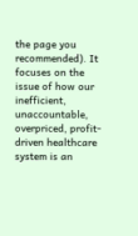the page you recommended). It focuses on the issue of how our inefficient, unaccountable, overpriced, profit-driven healthcare system is an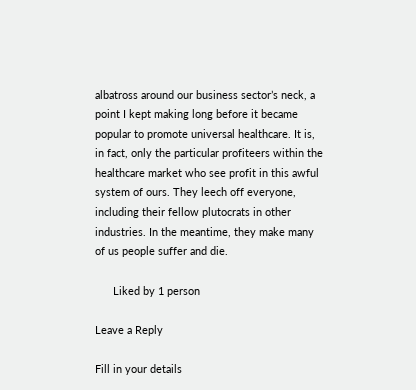albatross around our business sector’s neck, a point I kept making long before it became popular to promote universal healthcare. It is, in fact, only the particular profiteers within the healthcare market who see profit in this awful system of ours. They leech off everyone, including their fellow plutocrats in other industries. In the meantime, they make many of us people suffer and die.

      Liked by 1 person

Leave a Reply

Fill in your details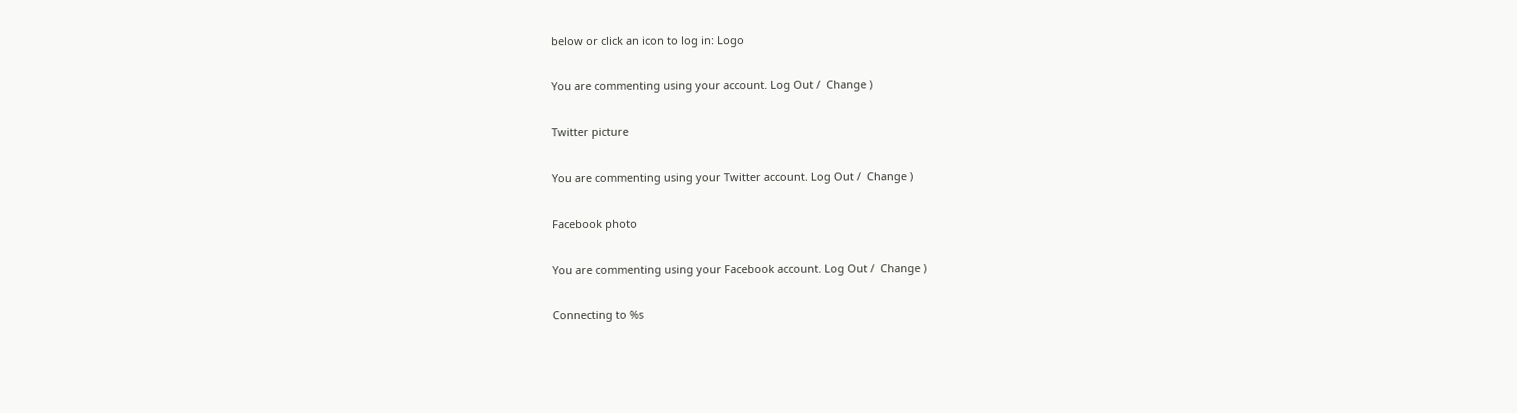below or click an icon to log in: Logo

You are commenting using your account. Log Out /  Change )

Twitter picture

You are commenting using your Twitter account. Log Out /  Change )

Facebook photo

You are commenting using your Facebook account. Log Out /  Change )

Connecting to %s